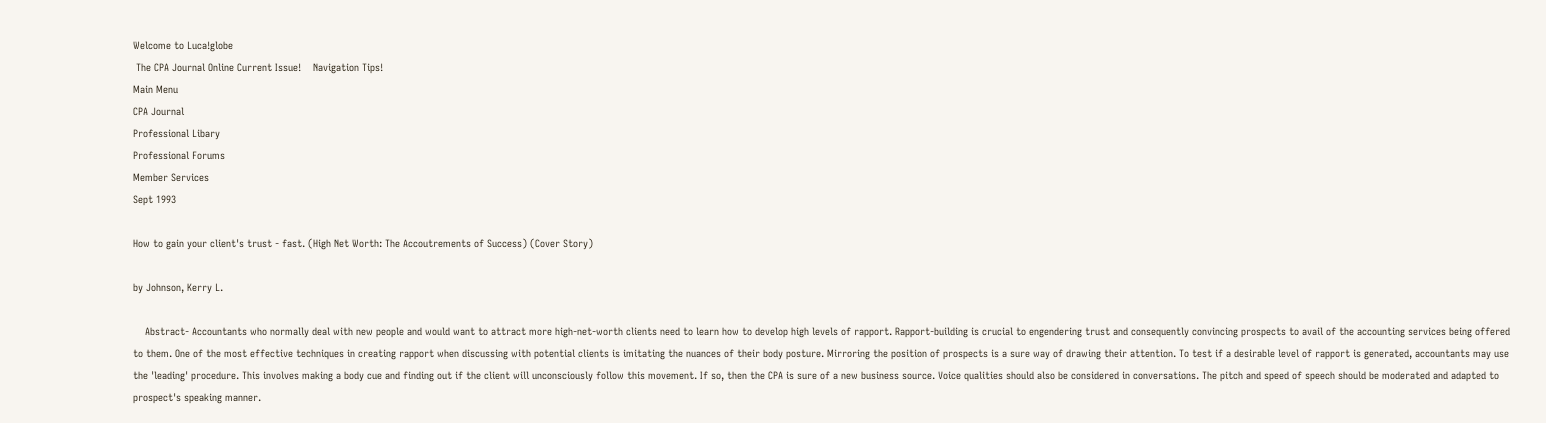Welcome to Luca!globe
 The CPA Journal Online Current Issue!    Navigation Tips!
Main Menu
CPA Journal
Professional Libary
Professional Forums
Member Services
Sept 1993

How to gain your client's trust - fast. (High Net Worth: The Accoutrements of Success) (Cover Story)

by Johnson, Kerry L.

    Abstract- Accountants who normally deal with new people and would want to attract more high-net-worth clients need to learn how to develop high levels of rapport. Rapport-building is crucial to engendering trust and consequently convincing prospects to avail of the accounting services being offered to them. One of the most effective techniques in creating rapport when discussing with potential clients is imitating the nuances of their body posture. Mirroring the position of prospects is a sure way of drawing their attention. To test if a desirable level of rapport is generated, accountants may use the 'leading' procedure. This involves making a body cue and finding out if the client will unconsciously follow this movement. If so, then the CPA is sure of a new business source. Voice qualities should also be considered in conversations. The pitch and speed of speech should be moderated and adapted to prospect's speaking manner.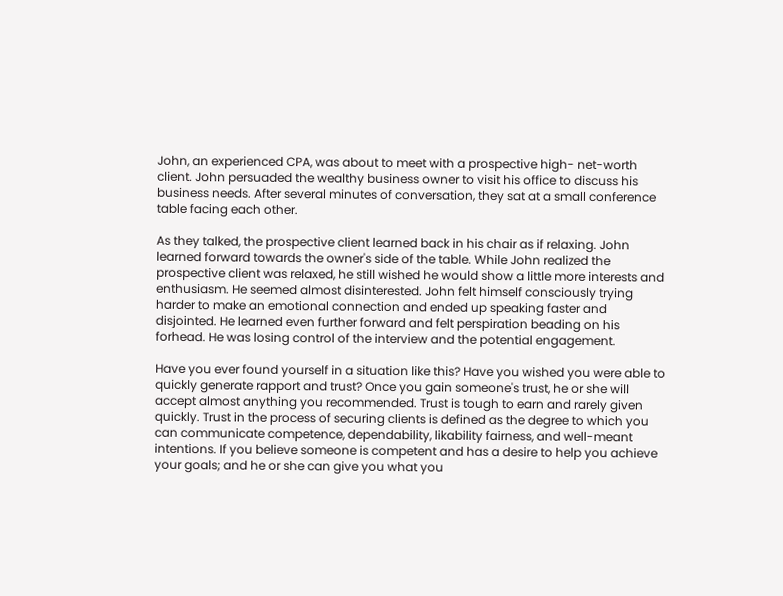John, an experienced CPA, was about to meet with a prospective high- net-worth client. John persuaded the wealthy business owner to visit his office to discuss his business needs. After several minutes of conversation, they sat at a small conference table facing each other.

As they talked, the prospective client learned back in his chair as if relaxing. John learned forward towards the owner's side of the table. While John realized the prospective client was relaxed, he still wished he would show a little more interests and enthusiasm. He seemed almost disinterested. John felt himself consciously trying harder to make an emotional connection and ended up speaking faster and disjointed. He learned even further forward and felt perspiration beading on his forhead. He was losing control of the interview and the potential engagement.

Have you ever found yourself in a situation like this? Have you wished you were able to quickly generate rapport and trust? Once you gain someone's trust, he or she will accept almost anything you recommended. Trust is tough to earn and rarely given quickly. Trust in the process of securing clients is defined as the degree to which you can communicate competence, dependability, likability fairness, and well-meant intentions. If you believe someone is competent and has a desire to help you achieve your goals; and he or she can give you what you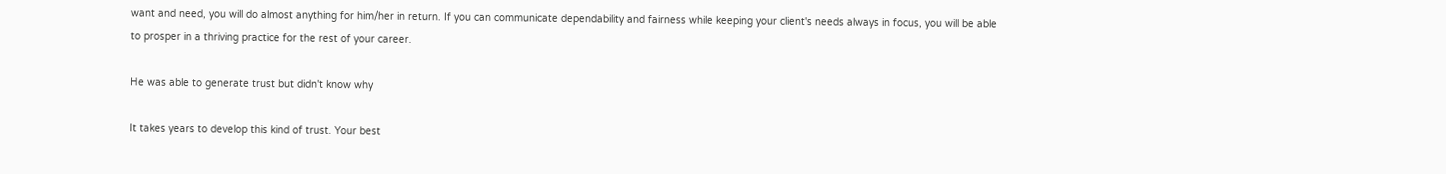want and need, you will do almost anything for him/her in return. If you can communicate dependability and fairness while keeping your client's needs always in focus, you will be able to prosper in a thriving practice for the rest of your career.

He was able to generate trust but didn't know why

It takes years to develop this kind of trust. Your best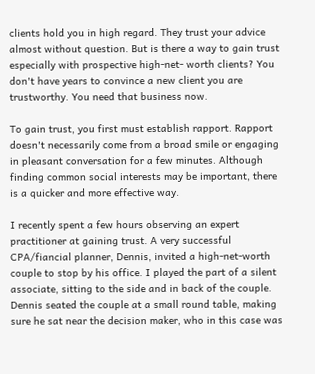clients hold you in high regard. They trust your advice almost without question. But is there a way to gain trust especially with prospective high-net- worth clients? You don't have years to convince a new client you are trustworthy. You need that business now.

To gain trust, you first must establish rapport. Rapport doesn't necessarily come from a broad smile or engaging in pleasant conversation for a few minutes. Although finding common social interests may be important, there is a quicker and more effective way.

I recently spent a few hours observing an expert practitioner at gaining trust. A very successful CPA/fiancial planner, Dennis, invited a high-net-worth couple to stop by his office. I played the part of a silent associate, sitting to the side and in back of the couple. Dennis seated the couple at a small round table, making sure he sat near the decision maker, who in this case was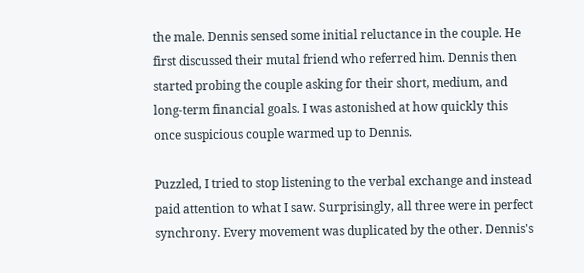the male. Dennis sensed some initial reluctance in the couple. He first discussed their mutal friend who referred him. Dennis then started probing the couple asking for their short, medium, and long-term financial goals. I was astonished at how quickly this once suspicious couple warmed up to Dennis.

Puzzled, I tried to stop listening to the verbal exchange and instead paid attention to what I saw. Surprisingly, all three were in perfect synchrony. Every movement was duplicated by the other. Dennis's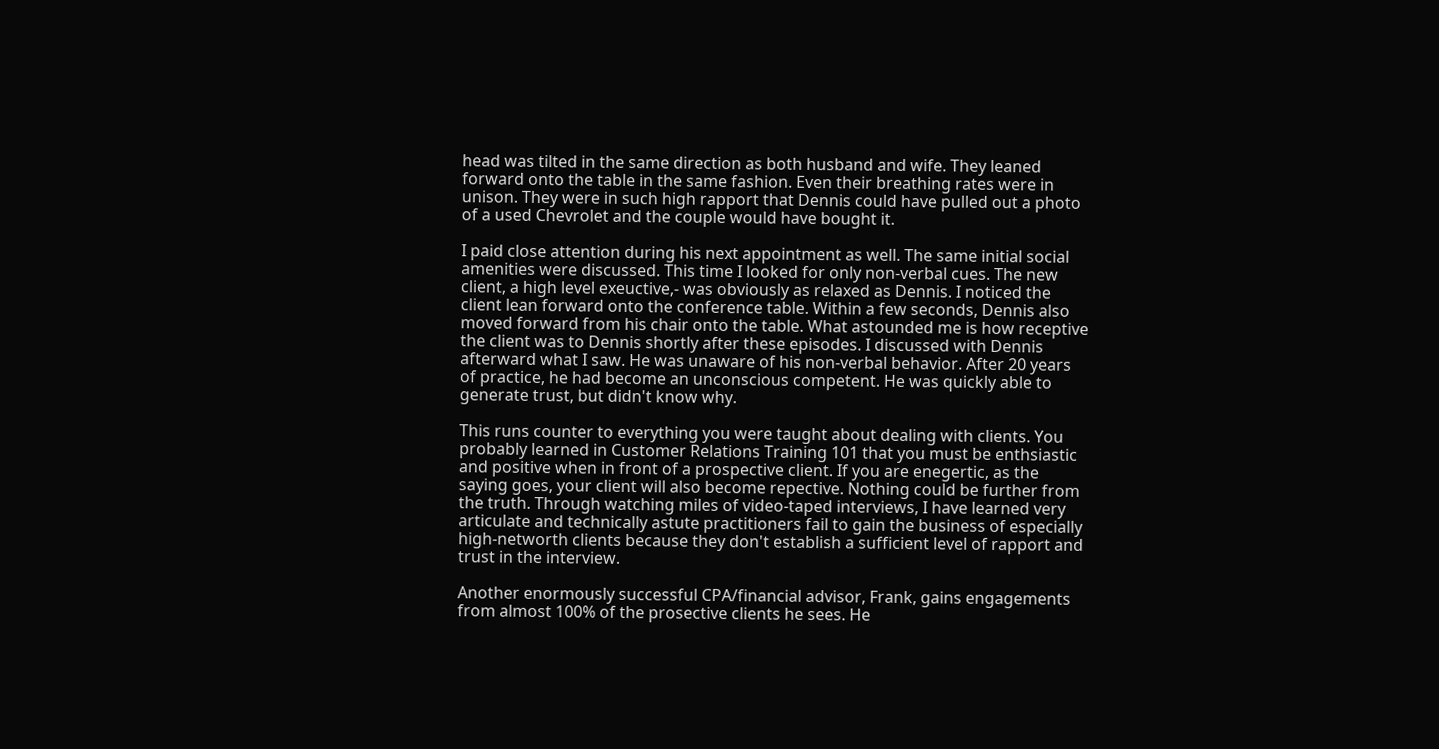head was tilted in the same direction as both husband and wife. They leaned forward onto the table in the same fashion. Even their breathing rates were in unison. They were in such high rapport that Dennis could have pulled out a photo of a used Chevrolet and the couple would have bought it.

I paid close attention during his next appointment as well. The same initial social amenities were discussed. This time I looked for only non-verbal cues. The new client, a high level exeuctive,- was obviously as relaxed as Dennis. I noticed the client lean forward onto the conference table. Within a few seconds, Dennis also moved forward from his chair onto the table. What astounded me is how receptive the client was to Dennis shortly after these episodes. I discussed with Dennis afterward what I saw. He was unaware of his non-verbal behavior. After 20 years of practice, he had become an unconscious competent. He was quickly able to generate trust, but didn't know why.

This runs counter to everything you were taught about dealing with clients. You probably learned in Customer Relations Training 101 that you must be enthsiastic and positive when in front of a prospective client. If you are enegertic, as the saying goes, your client will also become repective. Nothing could be further from the truth. Through watching miles of video-taped interviews, I have learned very articulate and technically astute practitioners fail to gain the business of especially high-networth clients because they don't establish a sufficient level of rapport and trust in the interview.

Another enormously successful CPA/financial advisor, Frank, gains engagements from almost 100% of the prosective clients he sees. He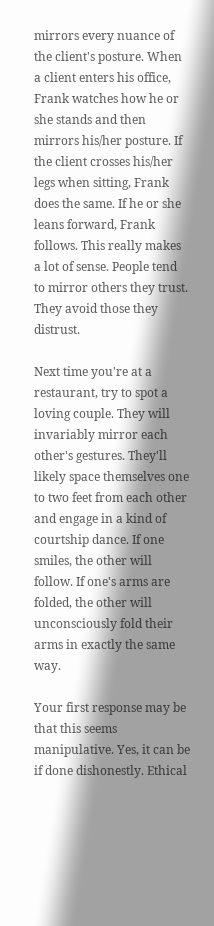mirrors every nuance of the client's posture. When a client enters his office, Frank watches how he or she stands and then mirrors his/her posture. If the client crosses his/her legs when sitting, Frank does the same. If he or she leans forward, Frank follows. This really makes a lot of sense. People tend to mirror others they trust. They avoid those they distrust.

Next time you're at a restaurant, try to spot a loving couple. They will invariably mirror each other's gestures. They'll likely space themselves one to two feet from each other and engage in a kind of courtship dance. If one smiles, the other will follow. If one's arms are folded, the other will unconsciously fold their arms in exactly the same way.

Your first response may be that this seems manipulative. Yes, it can be if done dishonestly. Ethical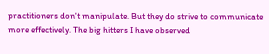practitioners don't manipulate. But they do strive to communicate more effectively. The big hitters I have observed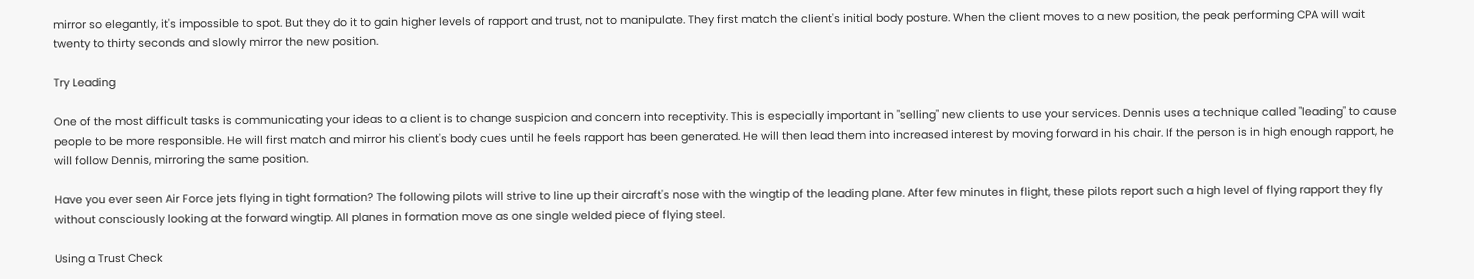mirror so elegantly, it's impossible to spot. But they do it to gain higher levels of rapport and trust, not to manipulate. They first match the client's initial body posture. When the client moves to a new position, the peak performing CPA will wait twenty to thirty seconds and slowly mirror the new position.

Try Leading

One of the most difficult tasks is communicating your ideas to a client is to change suspicion and concern into receptivity. This is especially important in "selling" new clients to use your services. Dennis uses a technique called "leading" to cause people to be more responsible. He will first match and mirror his client's body cues until he feels rapport has been generated. He will then lead them into increased interest by moving forward in his chair. If the person is in high enough rapport, he will follow Dennis, mirroring the same position.

Have you ever seen Air Force jets flying in tight formation? The following pilots will strive to line up their aircraft's nose with the wingtip of the leading plane. After few minutes in flight, these pilots report such a high level of flying rapport they fly without consciously looking at the forward wingtip. All planes in formation move as one single welded piece of flying steel.

Using a Trust Check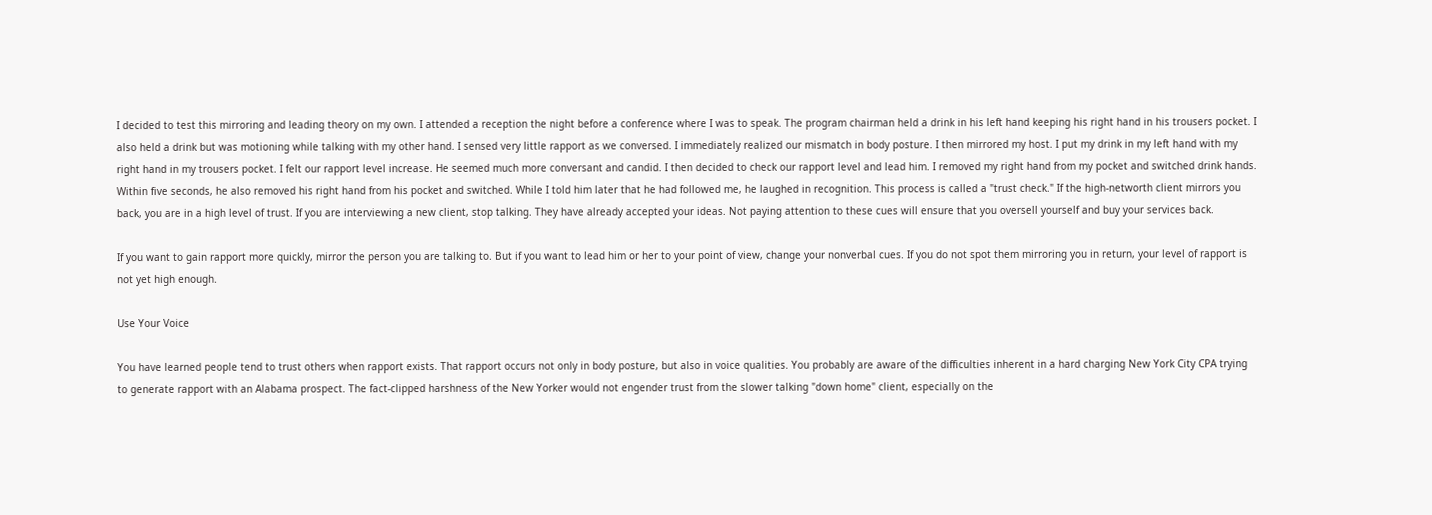I decided to test this mirroring and leading theory on my own. I attended a reception the night before a conference where I was to speak. The program chairman held a drink in his left hand keeping his right hand in his trousers pocket. I also held a drink but was motioning while talking with my other hand. I sensed very little rapport as we conversed. I immediately realized our mismatch in body posture. I then mirrored my host. I put my drink in my left hand with my right hand in my trousers pocket. I felt our rapport level increase. He seemed much more conversant and candid. I then decided to check our rapport level and lead him. I removed my right hand from my pocket and switched drink hands. Within five seconds, he also removed his right hand from his pocket and switched. While I told him later that he had followed me, he laughed in recognition. This process is called a "trust check." If the high-networth client mirrors you back, you are in a high level of trust. If you are interviewing a new client, stop talking. They have already accepted your ideas. Not paying attention to these cues will ensure that you oversell yourself and buy your services back.

If you want to gain rapport more quickly, mirror the person you are talking to. But if you want to lead him or her to your point of view, change your nonverbal cues. If you do not spot them mirroring you in return, your level of rapport is not yet high enough.

Use Your Voice

You have learned people tend to trust others when rapport exists. That rapport occurs not only in body posture, but also in voice qualities. You probably are aware of the difficulties inherent in a hard charging New York City CPA trying to generate rapport with an Alabama prospect. The fact-clipped harshness of the New Yorker would not engender trust from the slower talking "down home" client, especially on the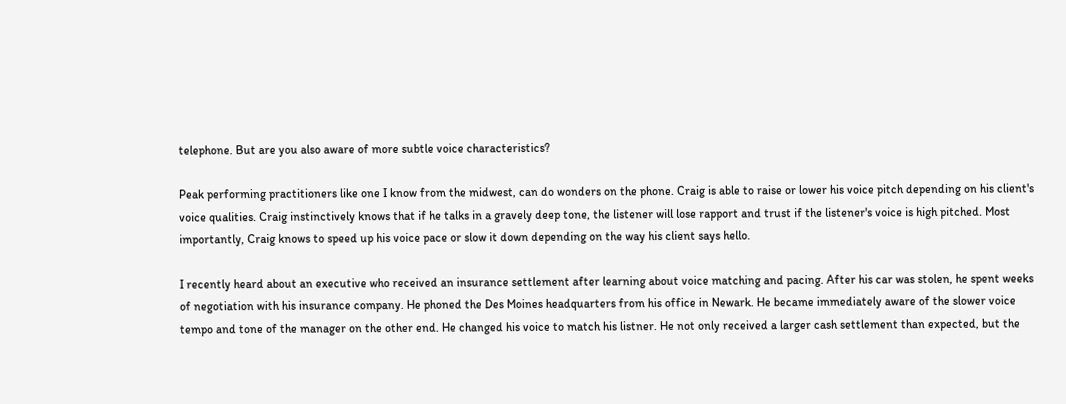telephone. But are you also aware of more subtle voice characteristics?

Peak performing practitioners like one I know from the midwest, can do wonders on the phone. Craig is able to raise or lower his voice pitch depending on his client's voice qualities. Craig instinctively knows that if he talks in a gravely deep tone, the listener will lose rapport and trust if the listener's voice is high pitched. Most importantly, Craig knows to speed up his voice pace or slow it down depending on the way his client says hello.

I recently heard about an executive who received an insurance settlement after learning about voice matching and pacing. After his car was stolen, he spent weeks of negotiation with his insurance company. He phoned the Des Moines headquarters from his office in Newark. He became immediately aware of the slower voice tempo and tone of the manager on the other end. He changed his voice to match his listner. He not only received a larger cash settlement than expected, but the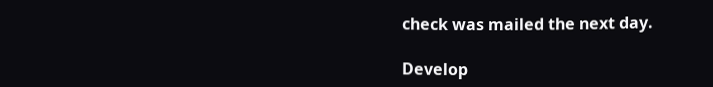check was mailed the next day.

Develop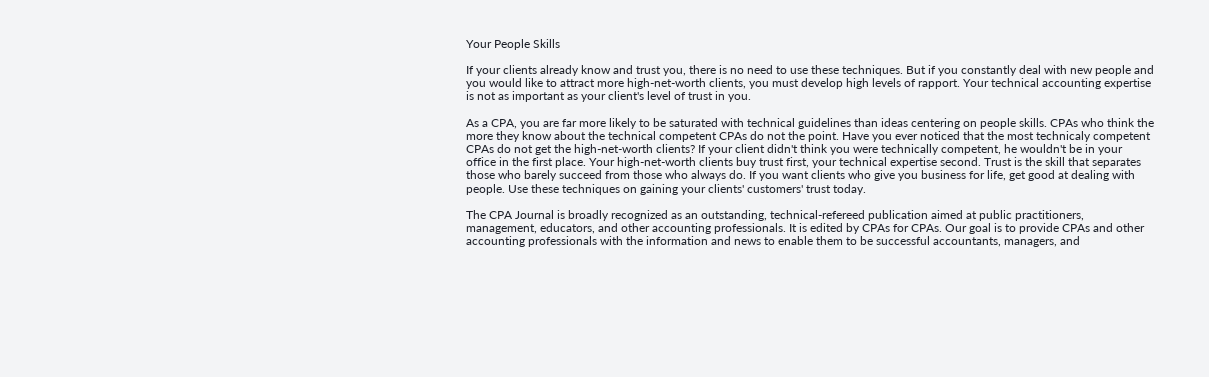Your People Skills

If your clients already know and trust you, there is no need to use these techniques. But if you constantly deal with new people and you would like to attract more high-net-worth clients, you must develop high levels of rapport. Your technical accounting expertise is not as important as your client's level of trust in you.

As a CPA, you are far more likely to be saturated with technical guidelines than ideas centering on people skills. CPAs who think the more they know about the technical competent CPAs do not the point. Have you ever noticed that the most technicaly competent CPAs do not get the high-net-worth clients? If your client didn't think you were technically competent, he wouldn't be in your office in the first place. Your high-net-worth clients buy trust first, your technical expertise second. Trust is the skill that separates those who barely succeed from those who always do. If you want clients who give you business for life, get good at dealing with people. Use these techniques on gaining your clients' customers' trust today.

The CPA Journal is broadly recognized as an outstanding, technical-refereed publication aimed at public practitioners, management, educators, and other accounting professionals. It is edited by CPAs for CPAs. Our goal is to provide CPAs and other accounting professionals with the information and news to enable them to be successful accountants, managers, and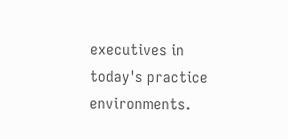executives in today's practice environments.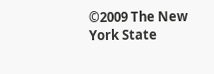©2009 The New York State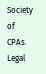Society of CPAs. Legal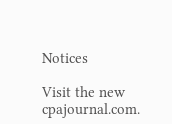Notices

Visit the new cpajournal.com.